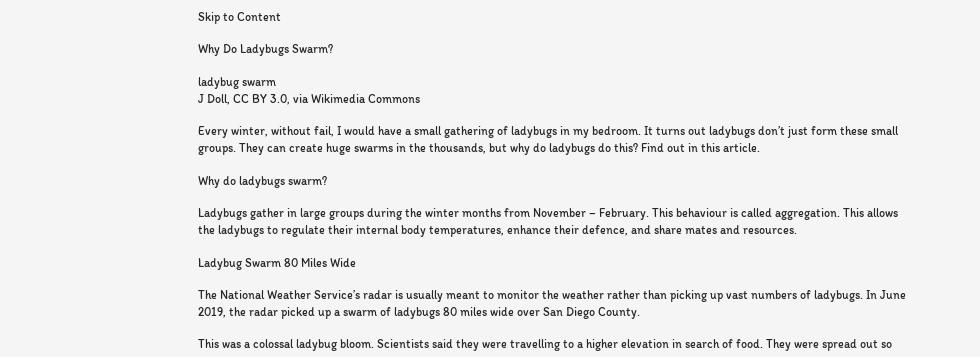Skip to Content

Why Do Ladybugs Swarm?

ladybug swarm
J Doll, CC BY 3.0, via Wikimedia Commons

Every winter, without fail, I would have a small gathering of ladybugs in my bedroom. It turns out ladybugs don’t just form these small groups. They can create huge swarms in the thousands, but why do ladybugs do this? Find out in this article.

Why do ladybugs swarm?

Ladybugs gather in large groups during the winter months from November – February. This behaviour is called aggregation. This allows the ladybugs to regulate their internal body temperatures, enhance their defence, and share mates and resources.

Ladybug Swarm 80 Miles Wide

The National Weather Service’s radar is usually meant to monitor the weather rather than picking up vast numbers of ladybugs. In June 2019, the radar picked up a swarm of ladybugs 80 miles wide over San Diego County.

This was a colossal ladybug bloom. Scientists said they were travelling to a higher elevation in search of food. They were spread out so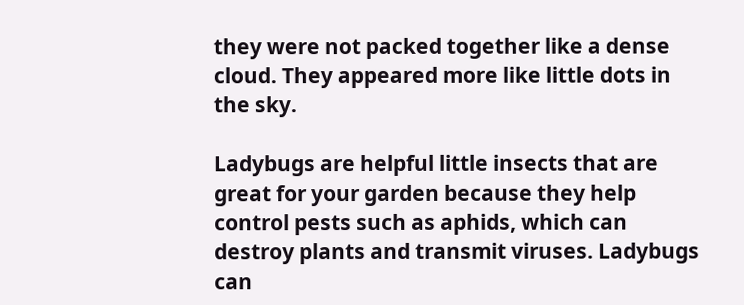they were not packed together like a dense cloud. They appeared more like little dots in the sky.

Ladybugs are helpful little insects that are great for your garden because they help control pests such as aphids, which can destroy plants and transmit viruses. Ladybugs can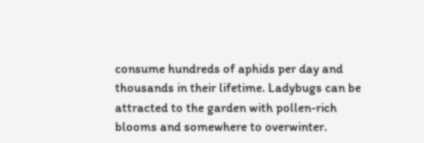consume hundreds of aphids per day and thousands in their lifetime. Ladybugs can be attracted to the garden with pollen-rich blooms and somewhere to overwinter.